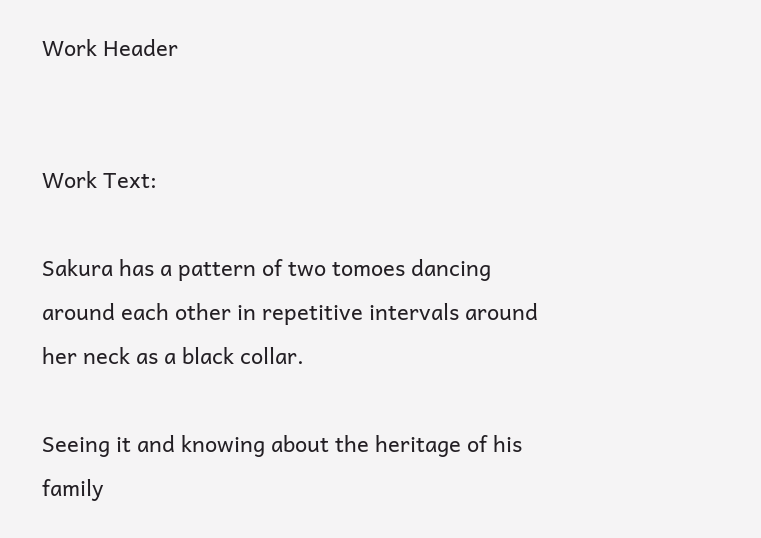Work Header


Work Text:

Sakura has a pattern of two tomoes dancing around each other in repetitive intervals around her neck as a black collar.

Seeing it and knowing about the heritage of his family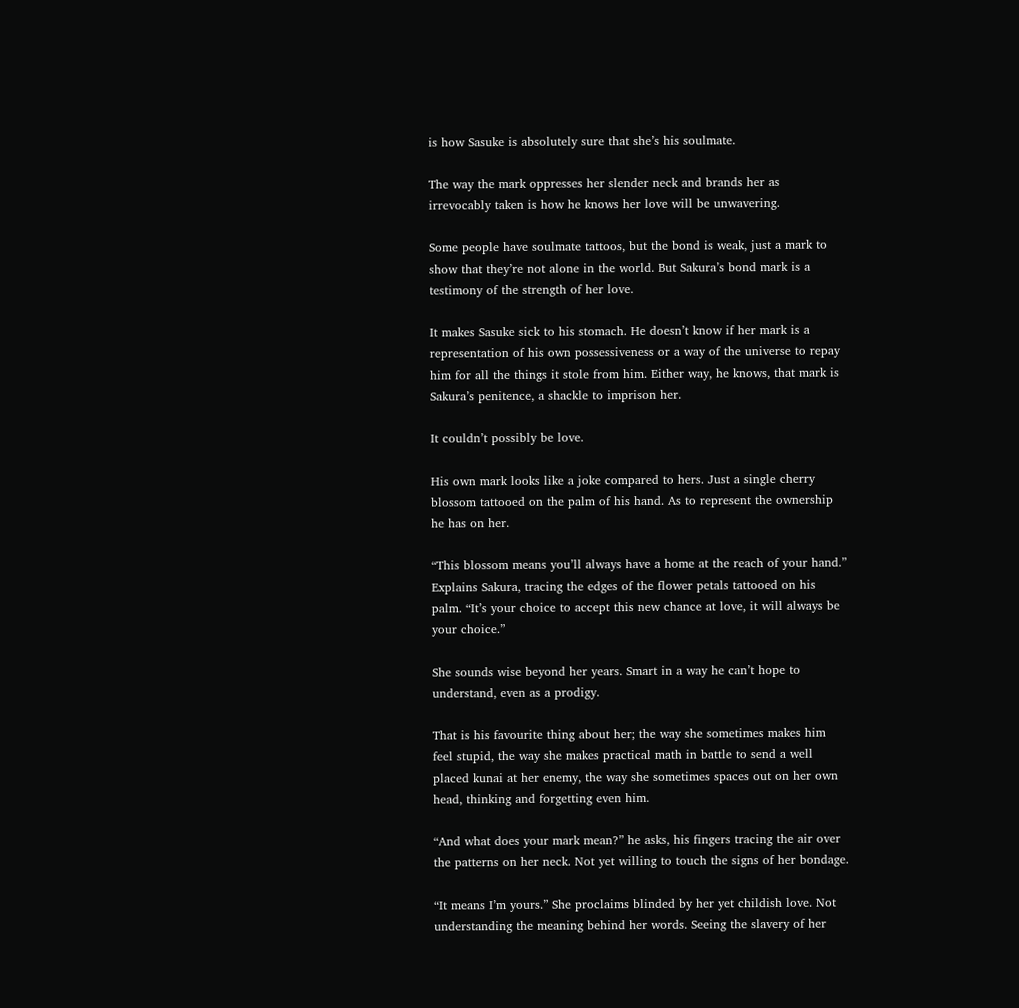is how Sasuke is absolutely sure that she’s his soulmate.

The way the mark oppresses her slender neck and brands her as irrevocably taken is how he knows her love will be unwavering.

Some people have soulmate tattoos, but the bond is weak, just a mark to show that they’re not alone in the world. But Sakura’s bond mark is a testimony of the strength of her love.

It makes Sasuke sick to his stomach. He doesn’t know if her mark is a representation of his own possessiveness or a way of the universe to repay him for all the things it stole from him. Either way, he knows, that mark is Sakura’s penitence, a shackle to imprison her.

It couldn’t possibly be love.

His own mark looks like a joke compared to hers. Just a single cherry blossom tattooed on the palm of his hand. As to represent the ownership he has on her.

“This blossom means you’ll always have a home at the reach of your hand.” Explains Sakura, tracing the edges of the flower petals tattooed on his palm. “It’s your choice to accept this new chance at love, it will always be your choice.”

She sounds wise beyond her years. Smart in a way he can’t hope to understand, even as a prodigy.

That is his favourite thing about her; the way she sometimes makes him feel stupid, the way she makes practical math in battle to send a well placed kunai at her enemy, the way she sometimes spaces out on her own head, thinking and forgetting even him.

“And what does your mark mean?” he asks, his fingers tracing the air over the patterns on her neck. Not yet willing to touch the signs of her bondage.

“It means I’m yours.” She proclaims blinded by her yet childish love. Not understanding the meaning behind her words. Seeing the slavery of her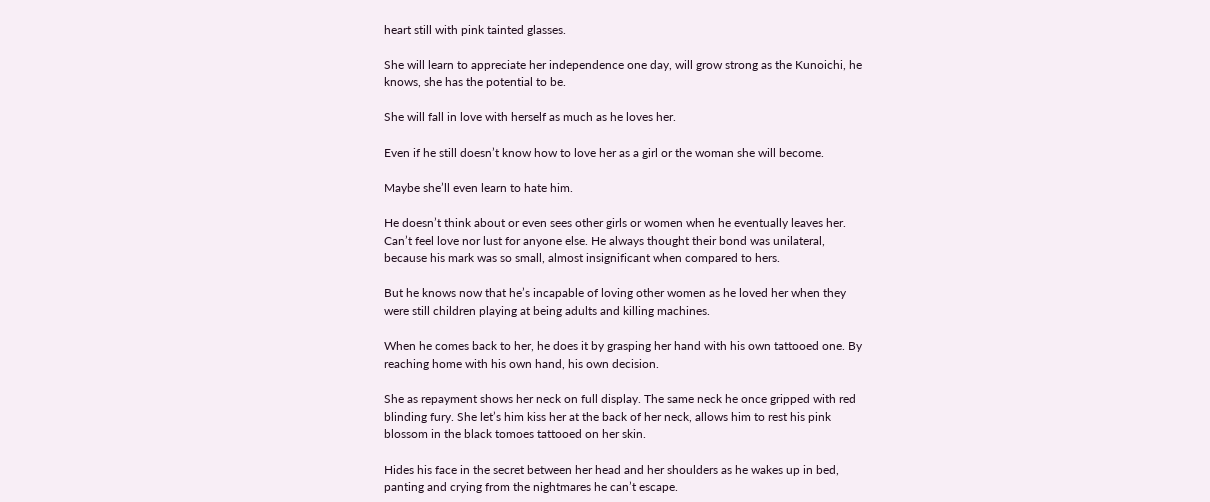heart still with pink tainted glasses.

She will learn to appreciate her independence one day, will grow strong as the Kunoichi, he knows, she has the potential to be.

She will fall in love with herself as much as he loves her.

Even if he still doesn’t know how to love her as a girl or the woman she will become.

Maybe she’ll even learn to hate him.

He doesn’t think about or even sees other girls or women when he eventually leaves her. Can’t feel love nor lust for anyone else. He always thought their bond was unilateral, because his mark was so small, almost insignificant when compared to hers.

But he knows now that he’s incapable of loving other women as he loved her when they were still children playing at being adults and killing machines.

When he comes back to her, he does it by grasping her hand with his own tattooed one. By reaching home with his own hand, his own decision.

She as repayment shows her neck on full display. The same neck he once gripped with red blinding fury. She let’s him kiss her at the back of her neck, allows him to rest his pink blossom in the black tomoes tattooed on her skin.

Hides his face in the secret between her head and her shoulders as he wakes up in bed, panting and crying from the nightmares he can’t escape.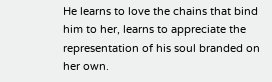He learns to love the chains that bind him to her, learns to appreciate the representation of his soul branded on her own.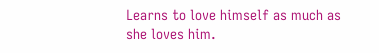Learns to love himself as much as she loves him.